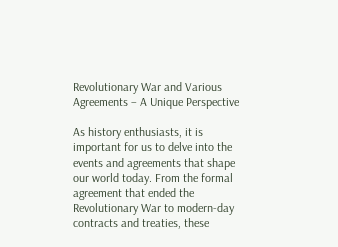Revolutionary War and Various Agreements – A Unique Perspective

As history enthusiasts, it is important for us to delve into the events and agreements that shape our world today. From the formal agreement that ended the Revolutionary War to modern-day contracts and treaties, these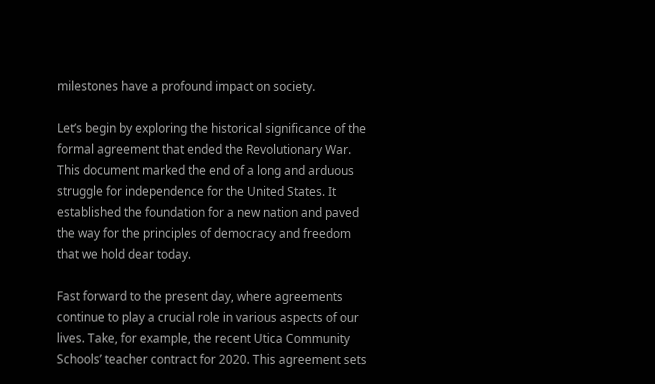milestones have a profound impact on society.

Let’s begin by exploring the historical significance of the formal agreement that ended the Revolutionary War. This document marked the end of a long and arduous struggle for independence for the United States. It established the foundation for a new nation and paved the way for the principles of democracy and freedom that we hold dear today.

Fast forward to the present day, where agreements continue to play a crucial role in various aspects of our lives. Take, for example, the recent Utica Community Schools’ teacher contract for 2020. This agreement sets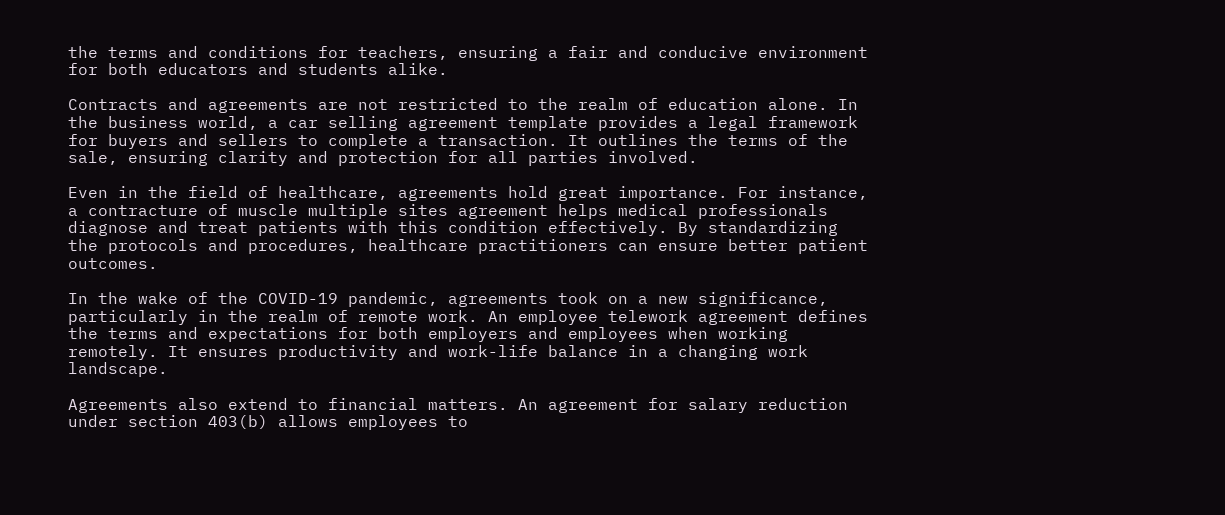the terms and conditions for teachers, ensuring a fair and conducive environment for both educators and students alike.

Contracts and agreements are not restricted to the realm of education alone. In the business world, a car selling agreement template provides a legal framework for buyers and sellers to complete a transaction. It outlines the terms of the sale, ensuring clarity and protection for all parties involved.

Even in the field of healthcare, agreements hold great importance. For instance, a contracture of muscle multiple sites agreement helps medical professionals diagnose and treat patients with this condition effectively. By standardizing the protocols and procedures, healthcare practitioners can ensure better patient outcomes.

In the wake of the COVID-19 pandemic, agreements took on a new significance, particularly in the realm of remote work. An employee telework agreement defines the terms and expectations for both employers and employees when working remotely. It ensures productivity and work-life balance in a changing work landscape.

Agreements also extend to financial matters. An agreement for salary reduction under section 403(b) allows employees to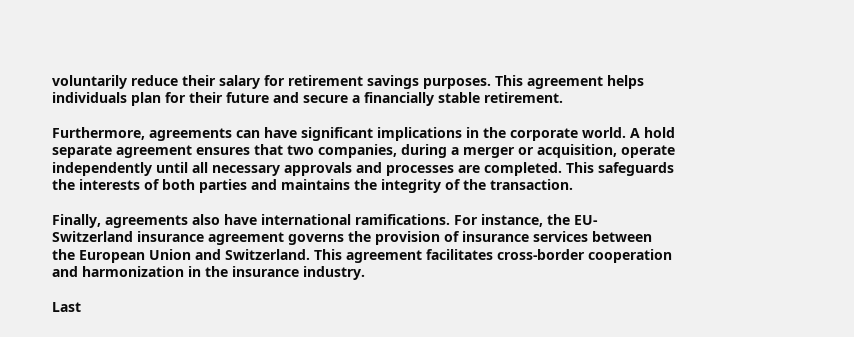voluntarily reduce their salary for retirement savings purposes. This agreement helps individuals plan for their future and secure a financially stable retirement.

Furthermore, agreements can have significant implications in the corporate world. A hold separate agreement ensures that two companies, during a merger or acquisition, operate independently until all necessary approvals and processes are completed. This safeguards the interests of both parties and maintains the integrity of the transaction.

Finally, agreements also have international ramifications. For instance, the EU-Switzerland insurance agreement governs the provision of insurance services between the European Union and Switzerland. This agreement facilitates cross-border cooperation and harmonization in the insurance industry.

Last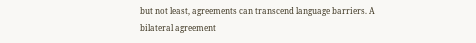but not least, agreements can transcend language barriers. A bilateral agreement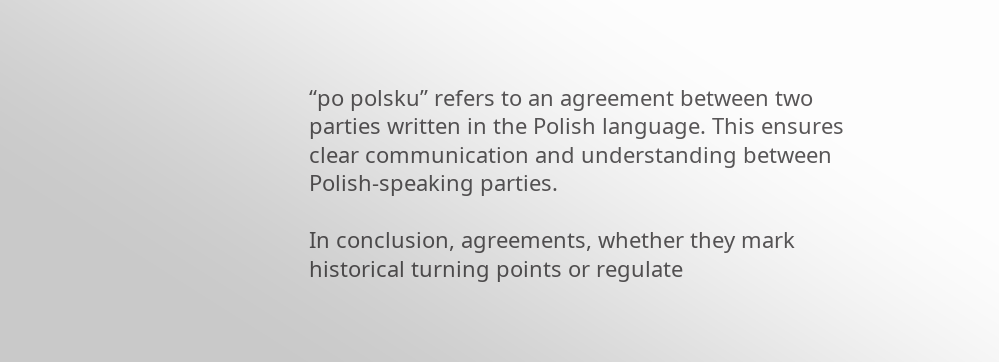“po polsku” refers to an agreement between two parties written in the Polish language. This ensures clear communication and understanding between Polish-speaking parties.

In conclusion, agreements, whether they mark historical turning points or regulate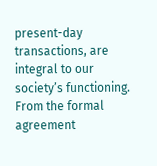present-day transactions, are integral to our society’s functioning. From the formal agreement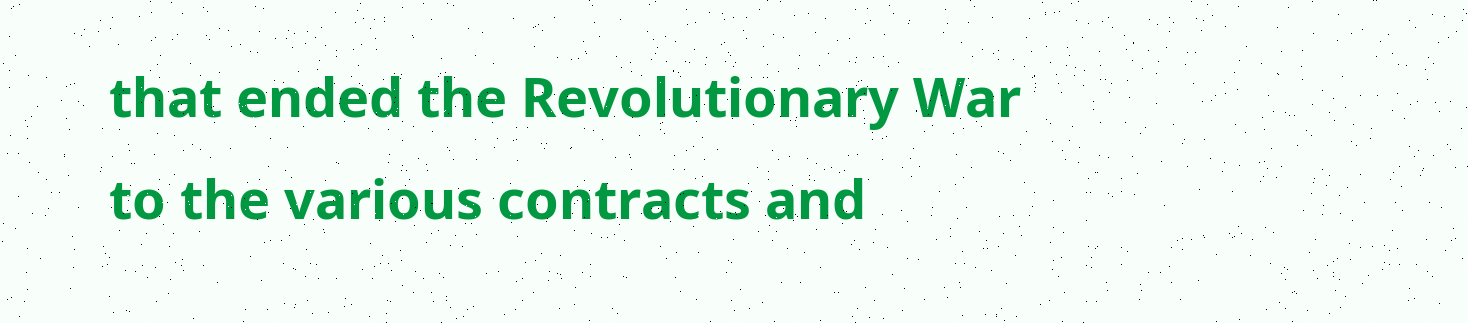that ended the Revolutionary War to the various contracts and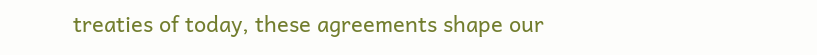treaties of today, these agreements shape our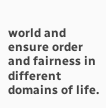world and ensure order and fairness in different domains of life.